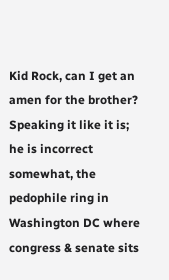Kid Rock, can I get an amen for the brother? Speaking it like it is; he is incorrect somewhat, the pedophile ring in Washington DC where congress & senate sits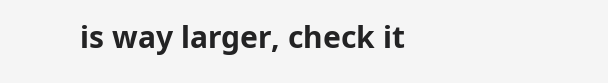is way larger, check it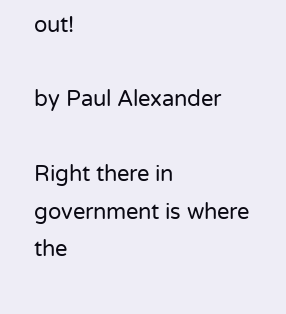out!

by Paul Alexander

Right there in government is where the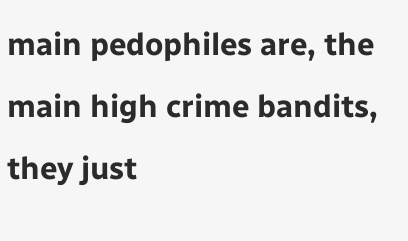main pedophiles are, the main high crime bandits, they just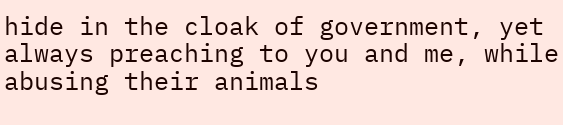hide in the cloak of government, yet always preaching to you and me, while abusing their animals